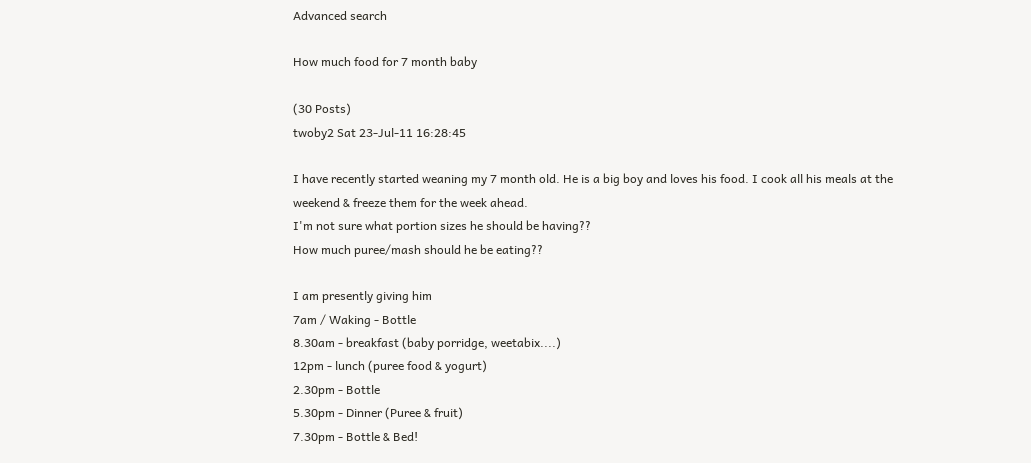Advanced search

How much food for 7 month baby

(30 Posts)
twoby2 Sat 23-Jul-11 16:28:45

I have recently started weaning my 7 month old. He is a big boy and loves his food. I cook all his meals at the weekend & freeze them for the week ahead.
I'm not sure what portion sizes he should be having??
How much puree/mash should he be eating??

I am presently giving him
7am / Waking - Bottle
8.30am - breakfast (baby porridge, weetabix....)
12pm - lunch (puree food & yogurt)
2.30pm - Bottle
5.30pm - Dinner (Puree & fruit)
7.30pm - Bottle & Bed!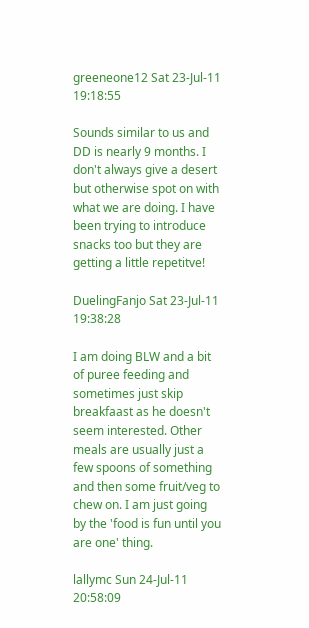greeneone12 Sat 23-Jul-11 19:18:55

Sounds similar to us and DD is nearly 9 months. I don't always give a desert but otherwise spot on with what we are doing. I have been trying to introduce snacks too but they are getting a little repetitve!

DuelingFanjo Sat 23-Jul-11 19:38:28

I am doing BLW and a bit of puree feeding and sometimes just skip breakfaast as he doesn't seem interested. Other meals are usually just a few spoons of something and then some fruit/veg to chew on. I am just going by the 'food is fun until you are one' thing.

lallymc Sun 24-Jul-11 20:58:09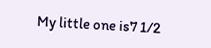My little one is7 1/2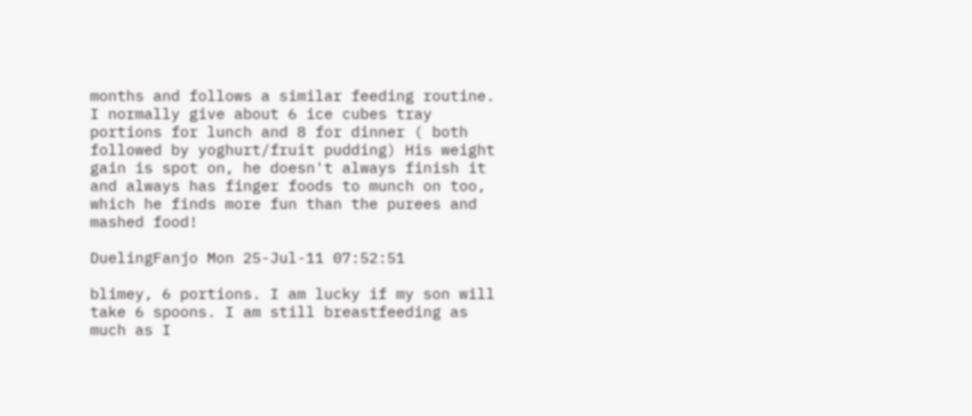months and follows a similar feeding routine. I normally give about 6 ice cubes tray portions for lunch and 8 for dinner ( both followed by yoghurt/fruit pudding) His weight gain is spot on, he doesn't always finish it and always has finger foods to munch on too, which he finds more fun than the purees and mashed food!

DuelingFanjo Mon 25-Jul-11 07:52:51

blimey, 6 portions. I am lucky if my son will take 6 spoons. I am still breastfeeding as much as I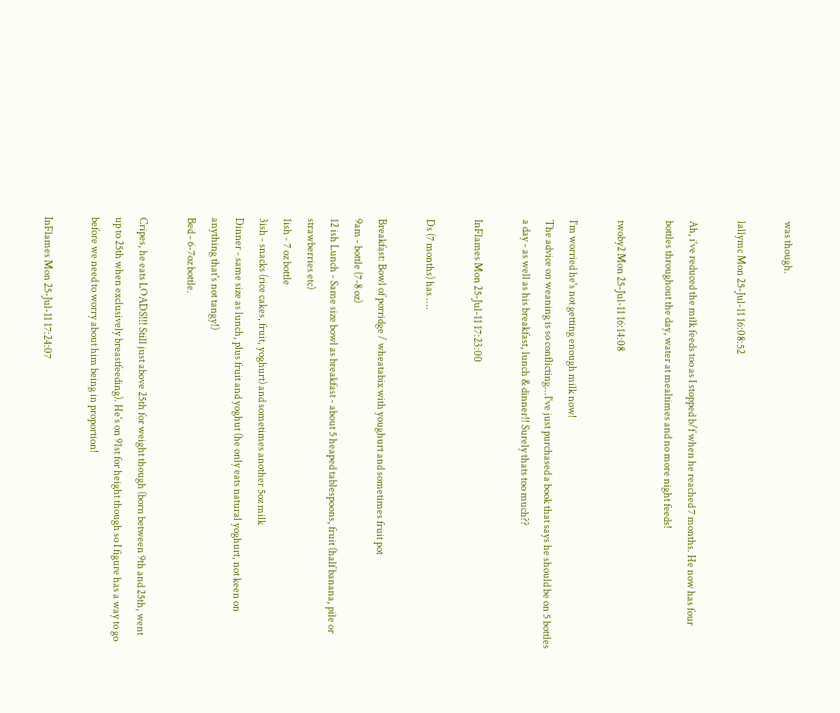was though.

lallymc Mon 25-Jul-11 16:08:52

Ah, i've reduced the milk feeds too as I stopped b/f when he reached 7 months. He now has four bottles throughout the day, water at mealtimes and no more night feeds!

twoby2 Mon 25-Jul-11 16:14:08

I'm worried he's not getting enough milk now!
The advice on weaning is so conflicting...I've just purchased a book that says he should be on 5 bottles a day - as well as his breakfast, lunch & dinner!! Surely thats too much??

InFlames Mon 25-Jul-11 17:23:00

Ds (7 months) has ....

Breakfast: Bowl of porridge / wheatabix with youghurt and sometimes fruit pot
9am - bottle (7-8 oz)
12 ish Lunch - Same size bowl as breakfast - about 5 heaped tablespoons, fruit (half banana, pile or strawberries etc)
1ish - 7 oz bottle
3ish - snacks (rice cakes, fruit, yoghurt) and sometimes another 5oz milk
Dinner - same size as lunch, plus fruit and yoghut (he only eats natural yoghurt, not keen on anything that's not tangy!)
Bed - 6-7oz bottle.

Cripes, he eats LOADS!!! Still just above 25th for weight though (born between 9th and 25th, went up to 25th when exclusively breastfeeding). He's on 91st for height though so I figure has a way to go before we need to worry about him being in proportion!

InFlames Mon 25-Jul-11 17:24:07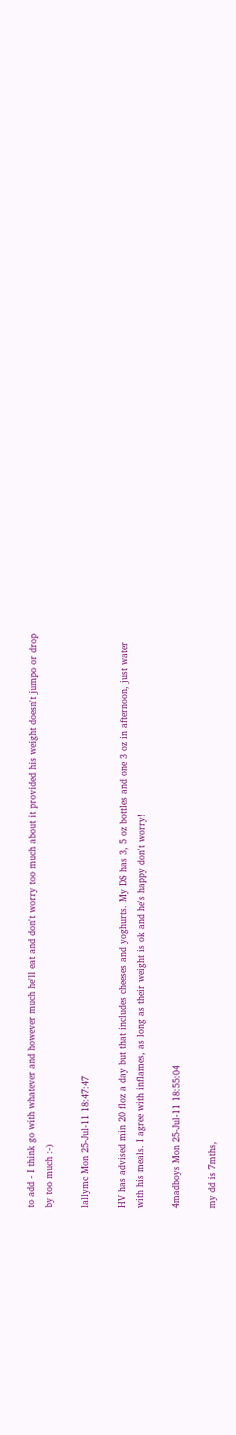to add - I think go with whatever and however much he'll eat and don't worry too much about it provided his weight doesn't jumpo or drop by too much :-)

lallymc Mon 25-Jul-11 18:47:47

HV has advised min 20 floz a day but that includes cheeses and yoghurts. My DS has 3, 5 oz bottles and one 3 oz in afternoon, just water with his meals. I agree with inflames, as long as their weight is ok and he's happy don't worry!

4madboys Mon 25-Jul-11 18:55:04

my dd is 7mths,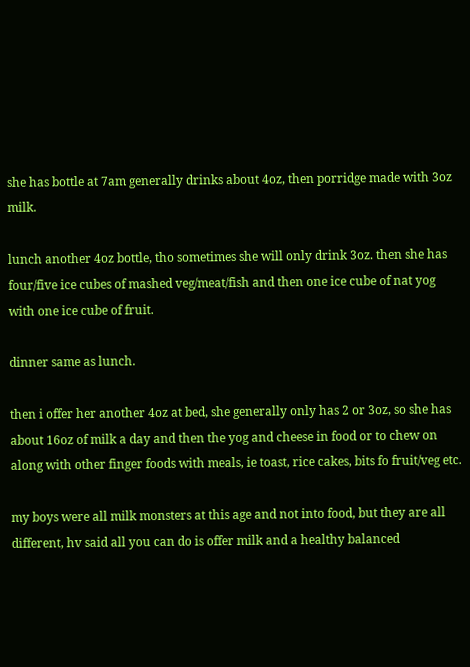she has bottle at 7am generally drinks about 4oz, then porridge made with 3oz milk.

lunch another 4oz bottle, tho sometimes she will only drink 3oz. then she has four/five ice cubes of mashed veg/meat/fish and then one ice cube of nat yog with one ice cube of fruit.

dinner same as lunch.

then i offer her another 4oz at bed, she generally only has 2 or 3oz, so she has about 16oz of milk a day and then the yog and cheese in food or to chew on along with other finger foods with meals, ie toast, rice cakes, bits fo fruit/veg etc.

my boys were all milk monsters at this age and not into food, but they are all different, hv said all you can do is offer milk and a healthy balanced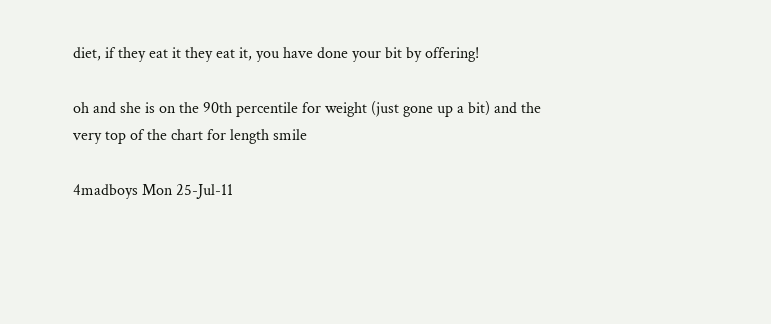diet, if they eat it they eat it, you have done your bit by offering!

oh and she is on the 90th percentile for weight (just gone up a bit) and the very top of the chart for length smile

4madboys Mon 25-Jul-11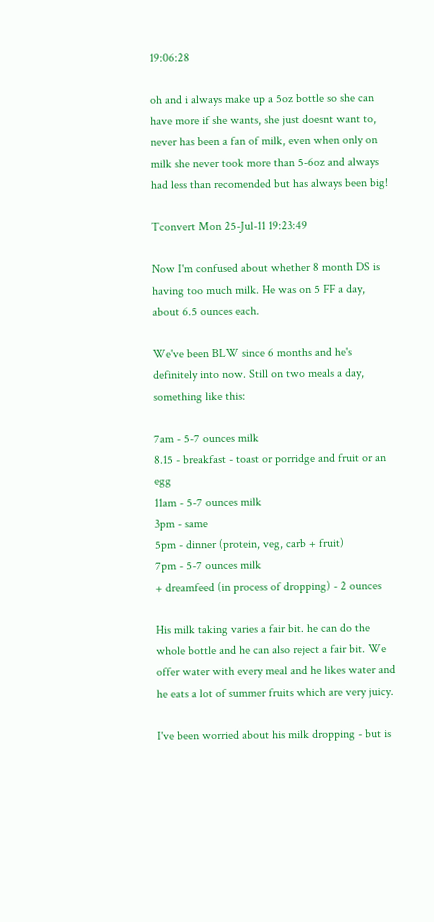19:06:28

oh and i always make up a 5oz bottle so she can have more if she wants, she just doesnt want to, never has been a fan of milk, even when only on milk she never took more than 5-6oz and always had less than recomended but has always been big!

Tconvert Mon 25-Jul-11 19:23:49

Now I'm confused about whether 8 month DS is having too much milk. He was on 5 FF a day, about 6.5 ounces each.

We've been BLW since 6 months and he's definitely into now. Still on two meals a day, something like this:

7am - 5-7 ounces milk
8.15 - breakfast - toast or porridge and fruit or an egg
11am - 5-7 ounces milk
3pm - same
5pm - dinner (protein, veg, carb + fruit)
7pm - 5-7 ounces milk
+ dreamfeed (in process of dropping) - 2 ounces

His milk taking varies a fair bit. he can do the whole bottle and he can also reject a fair bit. We offer water with every meal and he likes water and he eats a lot of summer fruits which are very juicy.

I've been worried about his milk dropping - but is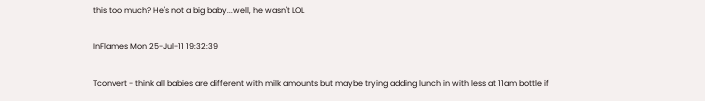this too much? He's not a big baby...well, he wasn't LOL

InFlames Mon 25-Jul-11 19:32:39

Tconvert - think all babies are different with milk amounts but maybe trying adding lunch in with less at 11am bottle if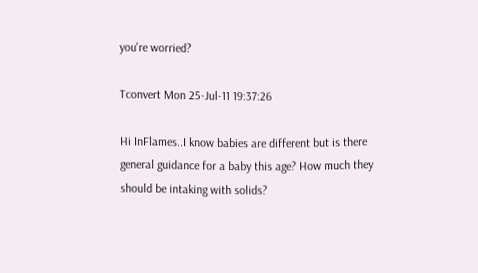you're worried?

Tconvert Mon 25-Jul-11 19:37:26

Hi InFlames..I know babies are different but is there general guidance for a baby this age? How much they should be intaking with solids?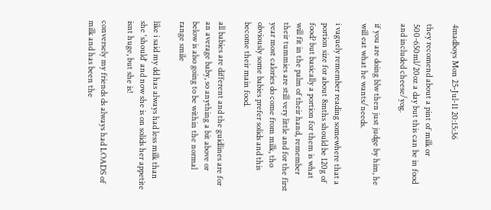4madboys Mon 25-Jul-11 20:15:36

they recomend about a pint of milk or 500-650ml/20oz a day but this can be in food and included cheese/yog.

if you are doing blw then just judge by him, he will eat what he wants/needs.

i vaguely remember reading somewhere that a portion size for about 8mths should be 120g of food? but basically a portion for them is what will fit in the palm of their hand, remember their tummies are still very little and for the first year most calories do come from milk, tho obviously some babies prefer solids and this become their main food.

all babies are different and the guidlines are for an average baby, so anything a bit above or below is also going to be within the normal range smile

like i said my dd has always had less milk than she 'should' and now she is on solids her appetite isnt huge, but she is!

conversely my friends ds always had LOADS of milk and has been the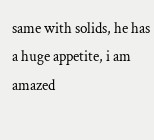same with solids, he has a huge appetite, i am amazed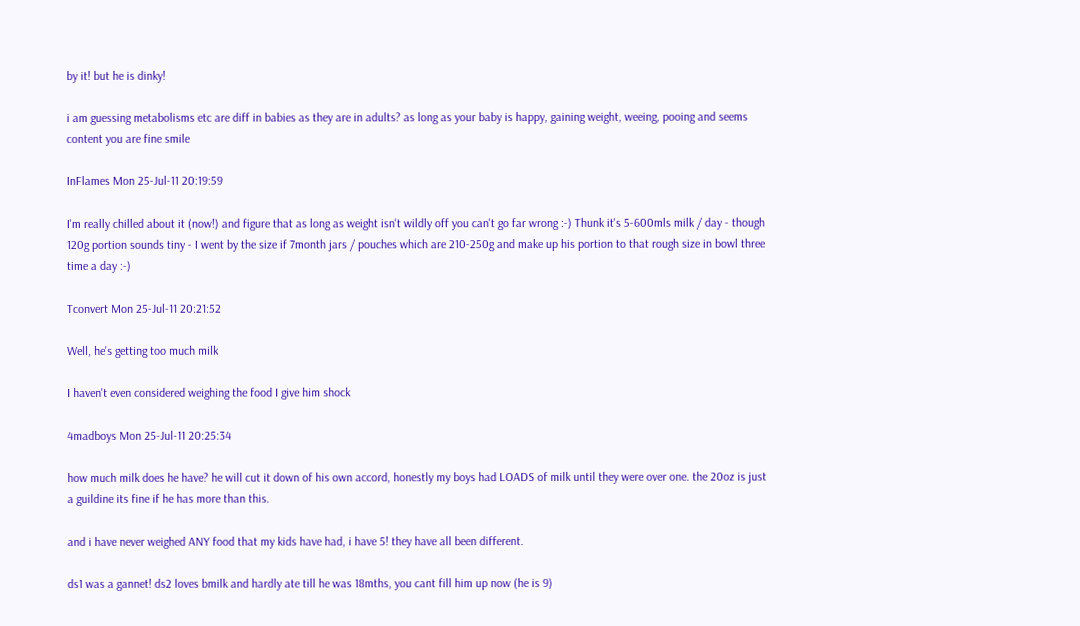by it! but he is dinky!

i am guessing metabolisms etc are diff in babies as they are in adults? as long as your baby is happy, gaining weight, weeing, pooing and seems content you are fine smile

InFlames Mon 25-Jul-11 20:19:59

I'm really chilled about it (now!) and figure that as long as weight isn't wildly off you can't go far wrong :-) Thunk it's 5-600mls milk / day - though 120g portion sounds tiny - I went by the size if 7month jars / pouches which are 210-250g and make up his portion to that rough size in bowl three time a day :-)

Tconvert Mon 25-Jul-11 20:21:52

Well, he's getting too much milk

I haven't even considered weighing the food I give him shock

4madboys Mon 25-Jul-11 20:25:34

how much milk does he have? he will cut it down of his own accord, honestly my boys had LOADS of milk until they were over one. the 20oz is just a guildine its fine if he has more than this.

and i have never weighed ANY food that my kids have had, i have 5! they have all been different.

ds1 was a gannet! ds2 loves bmilk and hardly ate till he was 18mths, you cant fill him up now (he is 9)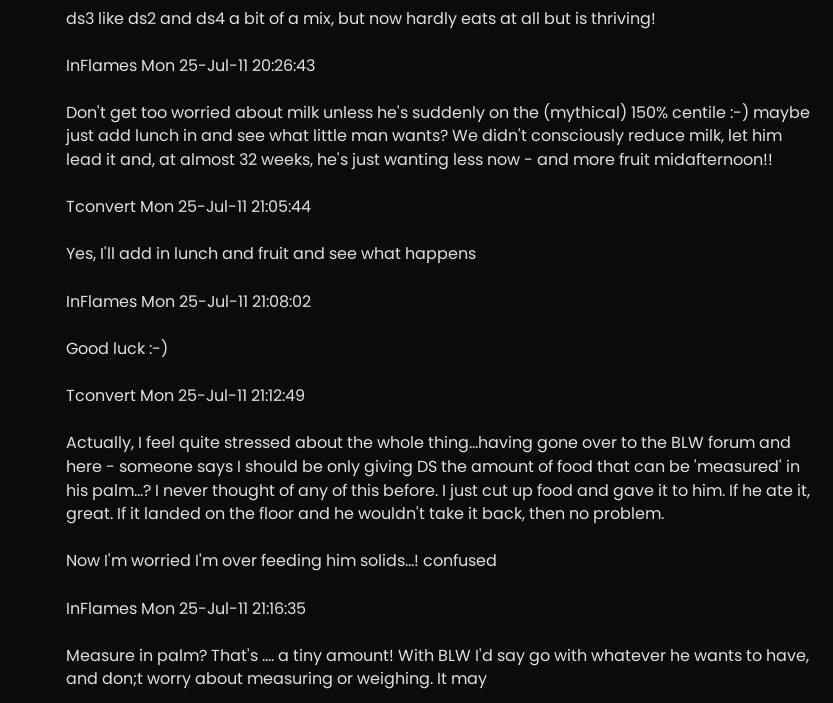ds3 like ds2 and ds4 a bit of a mix, but now hardly eats at all but is thriving!

InFlames Mon 25-Jul-11 20:26:43

Don't get too worried about milk unless he's suddenly on the (mythical) 150% centile :-) maybe just add lunch in and see what little man wants? We didn't consciously reduce milk, let him lead it and, at almost 32 weeks, he's just wanting less now - and more fruit midafternoon!!

Tconvert Mon 25-Jul-11 21:05:44

Yes, I'll add in lunch and fruit and see what happens

InFlames Mon 25-Jul-11 21:08:02

Good luck :-)

Tconvert Mon 25-Jul-11 21:12:49

Actually, I feel quite stressed about the whole thing...having gone over to the BLW forum and here - someone says I should be only giving DS the amount of food that can be 'measured' in his palm...? I never thought of any of this before. I just cut up food and gave it to him. If he ate it, great. If it landed on the floor and he wouldn't take it back, then no problem.

Now I'm worried I'm over feeding him solids...! confused

InFlames Mon 25-Jul-11 21:16:35

Measure in palm? That's .... a tiny amount! With BLW I'd say go with whatever he wants to have, and don;t worry about measuring or weighing. It may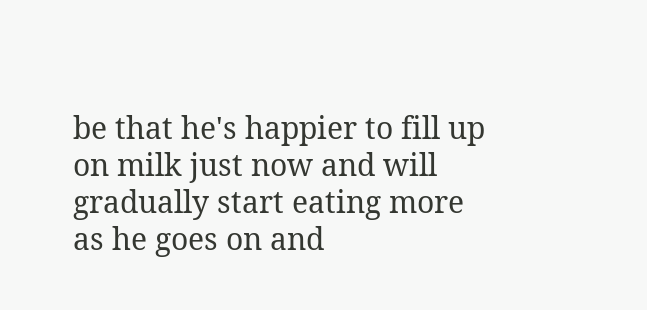be that he's happier to fill up on milk just now and will gradually start eating more as he goes on and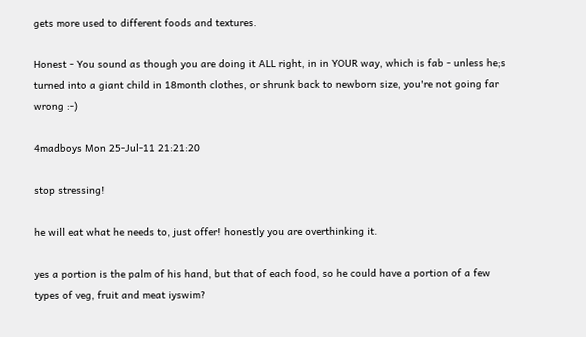gets more used to different foods and textures.

Honest - You sound as though you are doing it ALL right, in in YOUR way, which is fab - unless he;s turned into a giant child in 18month clothes, or shrunk back to newborn size, you're not going far wrong :-)

4madboys Mon 25-Jul-11 21:21:20

stop stressing!

he will eat what he needs to, just offer! honestly you are overthinking it.

yes a portion is the palm of his hand, but that of each food, so he could have a portion of a few types of veg, fruit and meat iyswim?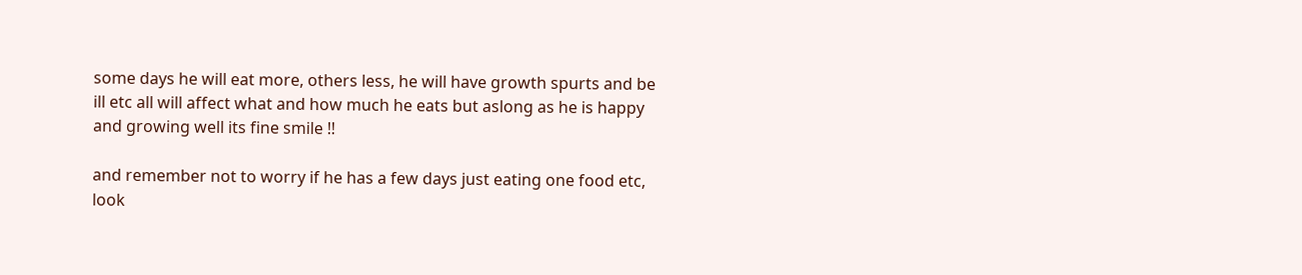some days he will eat more, others less, he will have growth spurts and be ill etc all will affect what and how much he eats but aslong as he is happy and growing well its fine smile !!

and remember not to worry if he has a few days just eating one food etc, look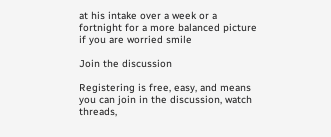at his intake over a week or a fortnight for a more balanced picture if you are worried smile

Join the discussion

Registering is free, easy, and means you can join in the discussion, watch threads,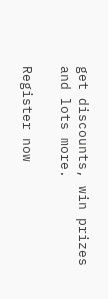get discounts, win prizes and lots more.

Register now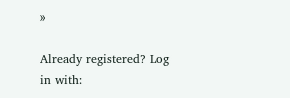»

Already registered? Log in with: